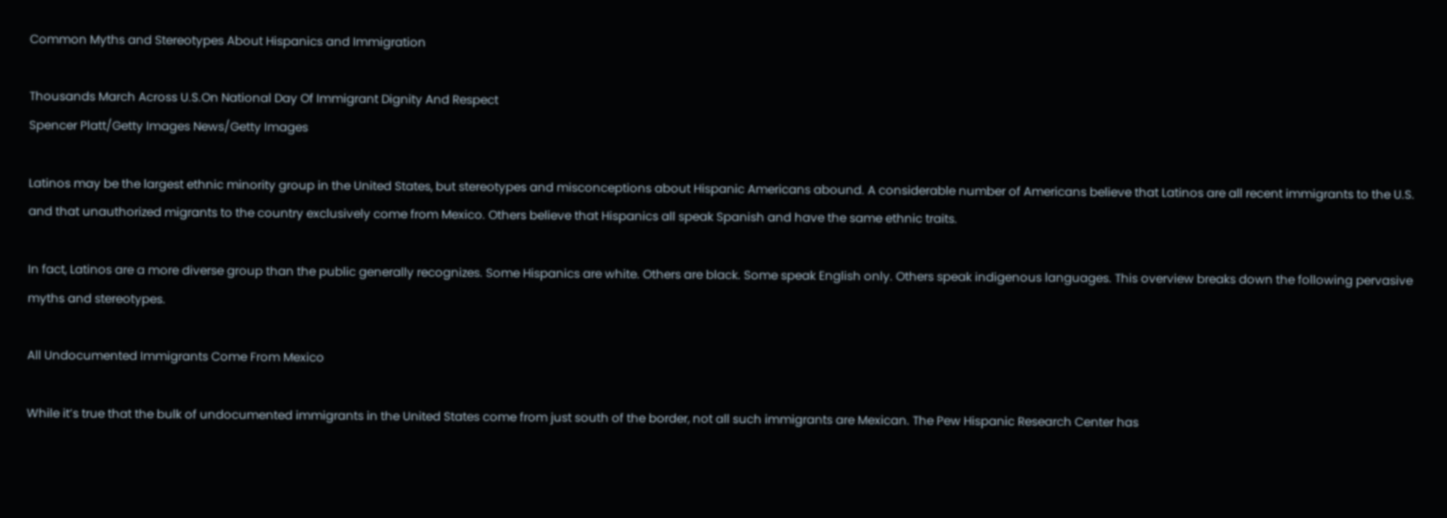Common Myths and Stereotypes About Hispanics and Immigration

Thousands March Across U.S.On National Day Of Immigrant Dignity And Respect
Spencer Platt/Getty Images News/Getty Images

Latinos may be the largest ethnic minority group in the United States, but stereotypes and misconceptions about Hispanic Americans abound. A considerable number of Americans believe that Latinos are all recent immigrants to the U.S. and that unauthorized migrants to the country exclusively come from Mexico. Others believe that Hispanics all speak Spanish and have the same ethnic traits.

In fact, Latinos are a more diverse group than the public generally recognizes. Some Hispanics are white. Others are black. Some speak English only. Others speak indigenous languages. This overview breaks down the following pervasive myths and stereotypes.

All Undocumented Immigrants Come From Mexico

While it’s true that the bulk of undocumented immigrants in the United States come from just south of the border, not all such immigrants are Mexican. The Pew Hispanic Research Center has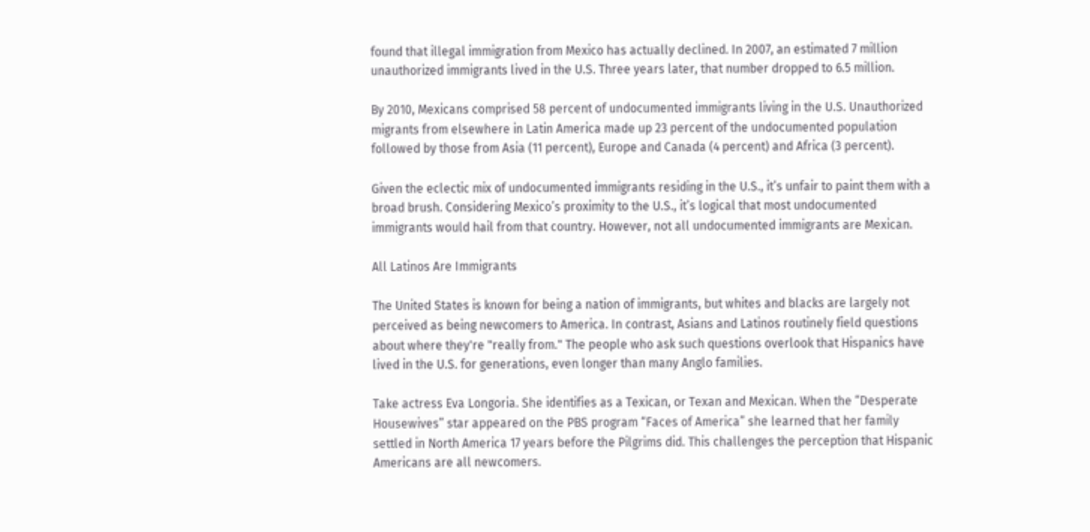found that illegal immigration from Mexico has actually declined. In 2007, an estimated 7 million unauthorized immigrants lived in the U.S. Three years later, that number dropped to 6.5 million.

By 2010, Mexicans comprised 58 percent of undocumented immigrants living in the U.S. Unauthorized migrants from elsewhere in Latin America made up 23 percent of the undocumented population followed by those from Asia (11 percent), Europe and Canada (4 percent) and Africa (3 percent).

Given the eclectic mix of undocumented immigrants residing in the U.S., it’s unfair to paint them with a broad brush. Considering Mexico’s proximity to the U.S., it’s logical that most undocumented immigrants would hail from that country. However, not all undocumented immigrants are Mexican.

All Latinos Are Immigrants

The United States is known for being a nation of immigrants, but whites and blacks are largely not perceived as being newcomers to America. In contrast, Asians and Latinos routinely field questions about where they're "really from." The people who ask such questions overlook that Hispanics have lived in the U.S. for generations, even longer than many Anglo families.

Take actress Eva Longoria. She identifies as a Texican, or Texan and Mexican. When the “Desperate Housewives” star appeared on the PBS program “Faces of America” she learned that her family settled in North America 17 years before the Pilgrims did. This challenges the perception that Hispanic Americans are all newcomers.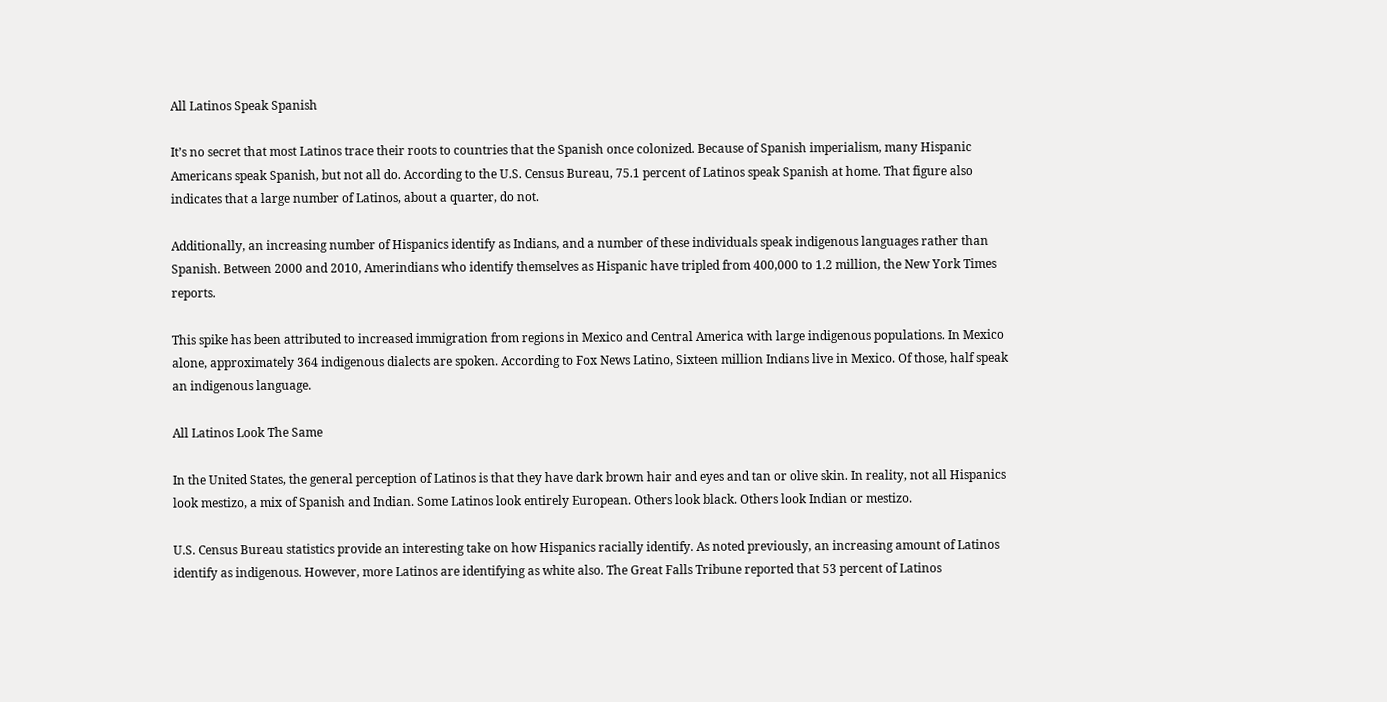All Latinos Speak Spanish

It’s no secret that most Latinos trace their roots to countries that the Spanish once colonized. Because of Spanish imperialism, many Hispanic Americans speak Spanish, but not all do. According to the U.S. Census Bureau, 75.1 percent of Latinos speak Spanish at home. That figure also indicates that a large number of Latinos, about a quarter, do not.

Additionally, an increasing number of Hispanics identify as Indians, and a number of these individuals speak indigenous languages rather than Spanish. Between 2000 and 2010, Amerindians who identify themselves as Hispanic have tripled from 400,000 to 1.2 million, the New York Times reports.

This spike has been attributed to increased immigration from regions in Mexico and Central America with large indigenous populations. In Mexico alone, approximately 364 indigenous dialects are spoken. According to Fox News Latino, Sixteen million Indians live in Mexico. Of those, half speak an indigenous language.

All Latinos Look The Same

In the United States, the general perception of Latinos is that they have dark brown hair and eyes and tan or olive skin. In reality, not all Hispanics look mestizo, a mix of Spanish and Indian. Some Latinos look entirely European. Others look black. Others look Indian or mestizo.

U.S. Census Bureau statistics provide an interesting take on how Hispanics racially identify. As noted previously, an increasing amount of Latinos identify as indigenous. However, more Latinos are identifying as white also. The Great Falls Tribune reported that 53 percent of Latinos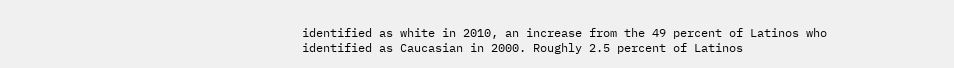identified as white in 2010, an increase from the 49 percent of Latinos who identified as Caucasian in 2000. Roughly 2.5 percent of Latinos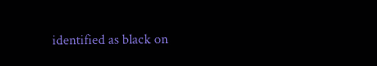identified as black on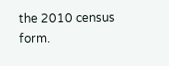the 2010 census form.